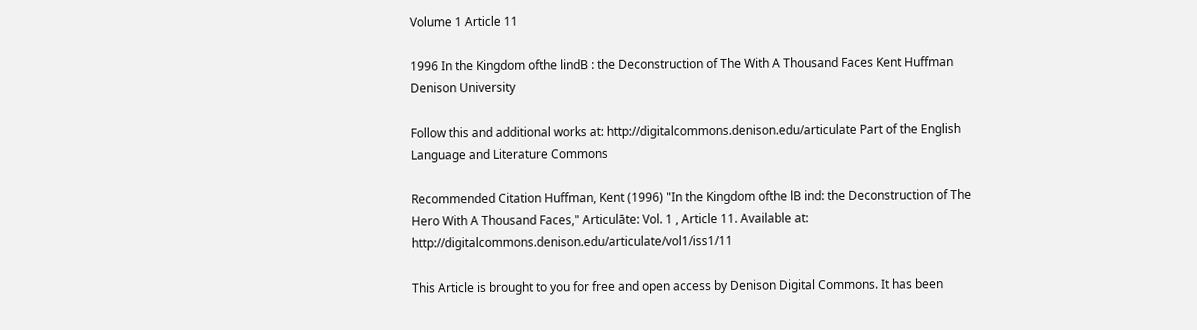Volume 1 Article 11

1996 In the Kingdom ofthe lindB : the Deconstruction of The With A Thousand Faces Kent Huffman Denison University

Follow this and additional works at: http://digitalcommons.denison.edu/articulate Part of the English Language and Literature Commons

Recommended Citation Huffman, Kent (1996) "In the Kingdom ofthe lB ind: the Deconstruction of The Hero With A Thousand Faces," Articulāte: Vol. 1 , Article 11. Available at: http://digitalcommons.denison.edu/articulate/vol1/iss1/11

This Article is brought to you for free and open access by Denison Digital Commons. It has been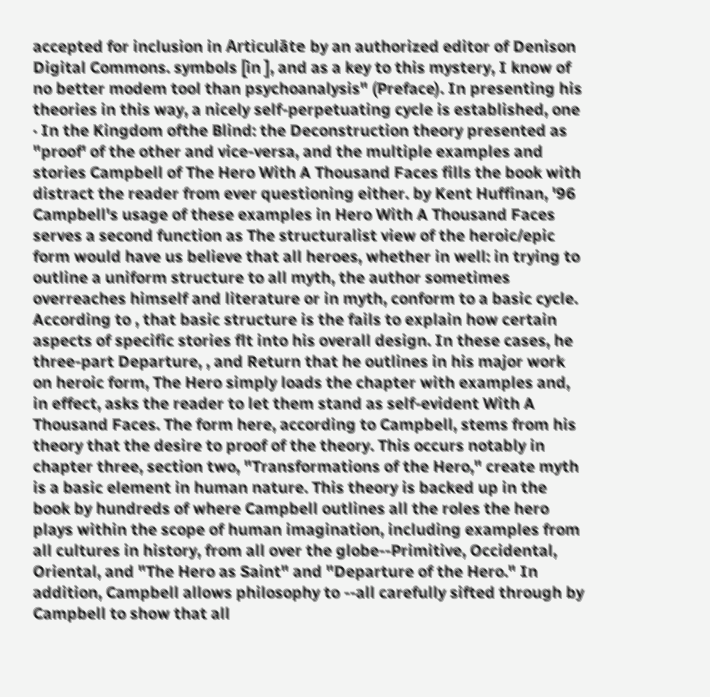accepted for inclusion in Articulāte by an authorized editor of Denison Digital Commons. symbols [in ], and as a key to this mystery, I know of no better modem tool than psychoanalysis" (Preface). In presenting his theories in this way, a nicely self-perpetuating cycle is established, one · In the Kingdom ofthe Blind: the Deconstruction theory presented as "proof' of the other and vice-versa, and the multiple examples and stories Campbell of The Hero With A Thousand Faces fills the book with distract the reader from ever questioning either. by Kent Huffinan, '96 Campbell's usage of these examples in Hero With A Thousand Faces serves a second function as The structuralist view of the heroic/epic form would have us believe that all heroes, whether in well: in trying to outline a uniform structure to all myth, the author sometimes overreaches himself and literature or in myth, conform to a basic cycle. According to , that basic structure is the fails to explain how certain aspects of specific stories flt into his overall design. In these cases, he three-part Departure, , and Return that he outlines in his major work on heroic form, The Hero simply loads the chapter with examples and, in effect, asks the reader to let them stand as self-evident With A Thousand Faces. The form here, according to Campbell, stems from his theory that the desire to proof of the theory. This occurs notably in chapter three, section two, "Transformations of the Hero," create myth is a basic element in human nature. This theory is backed up in the book by hundreds of where Campbell outlines all the roles the hero plays within the scope of human imagination, including examples from all cultures in history, from all over the globe--Primitive, Occidental, Oriental, and "The Hero as Saint" and "Departure of the Hero." In addition, Campbell allows philosophy to --all carefully sifted through by Campbell to show that all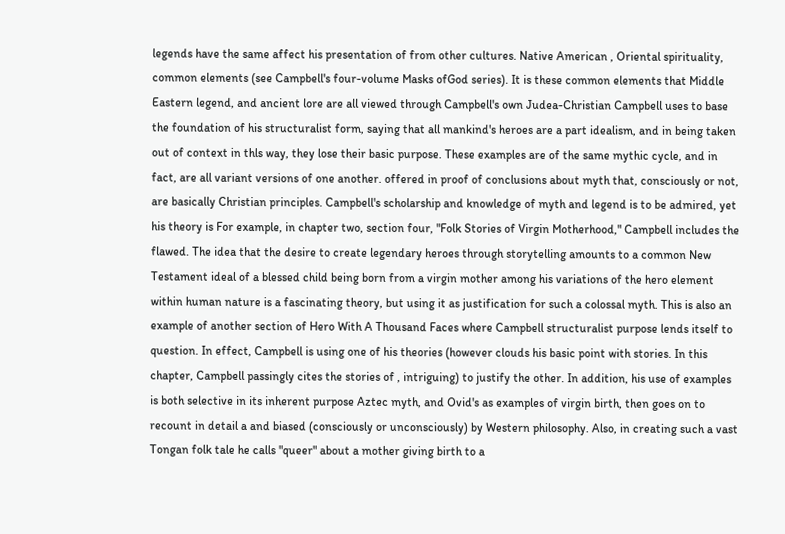legends have the same affect his presentation of from other cultures. Native American , Oriental spirituality, common elements (see Campbell's four-volume Masks ofGod series). It is these common elements that Middle Eastern legend, and ancient lore are all viewed through Campbell's own Judea-Christian Campbell uses to base the foundation of his structuralist form, saying that all mankind's heroes are a part idealism, and in being taken out of context in thls way, they lose their basic purpose. These examples are of the same mythic cycle, and in fact, are all variant versions of one another. offered in proof of conclusions about myth that, consciously or not, are basically Christian principles. Campbell's scholarship and knowledge of myth and legend is to be admired, yet his theory is For example, in chapter two, section four, "Folk Stories of Virgin Motherhood," Campbell includes the flawed. The idea that the desire to create legendary heroes through storytelling amounts to a common New Testament ideal of a blessed child being born from a virgin mother among his variations of the hero element within human nature is a fascinating theory, but using it as justification for such a colossal myth. This is also an example of another section of Hero With A Thousand Faces where Campbell structuralist purpose lends itself to question. In effect, Campbell is using one of his theories (however clouds his basic point with stories. In this chapter, Campbell passingly cites the stories of , intriguing) to justify the other. In addition, his use of examples is both selective in its inherent purpose Aztec myth, and Ovid's as examples of virgin birth, then goes on to recount in detail a and biased (consciously or unconsciously) by Western philosophy. Also, in creating such a vast Tongan folk tale he calls "queer" about a mother giving birth to a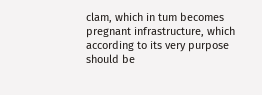clam, which in tum becomes pregnant infrastructure, which according to its very purpose should be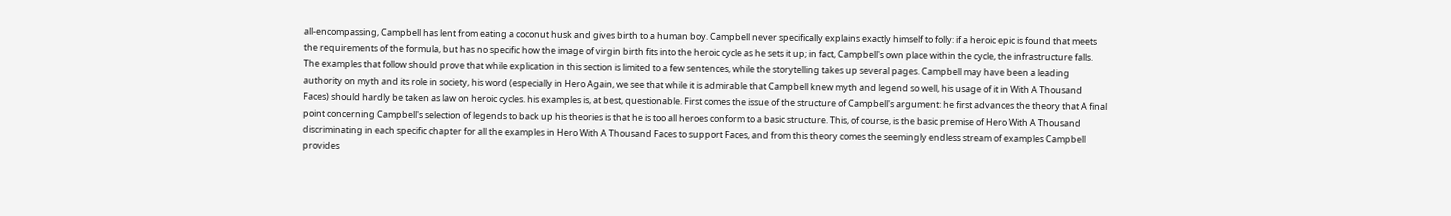all-encompassing, Campbell has lent from eating a coconut husk and gives birth to a human boy. Campbell never specifically explains exactly himself to folly: if a heroic epic is found that meets the requirements of the formula, but has no specific how the image of virgin birth fits into the heroic cycle as he sets it up; in fact, Campbell's own place within the cycle, the infrastructure falls. The examples that follow should prove that while explication in this section is limited to a few sentences, while the storytelling takes up several pages. Campbell may have been a leading authority on myth and its role in society, his word (especially in Hero Again, we see that while it is admirable that Campbell knew myth and legend so well, his usage of it in With A Thousand Faces) should hardly be taken as law on heroic cycles. his examples is, at best, questionable. First comes the issue of the structure of Campbell's argument: he first advances the theory that A final point concerning Campbell's selection of legends to back up his theories is that he is too all heroes conform to a basic structure. This, of course, is the basic premise of Hero With A Thousand discriminating in each specific chapter for all the examples in Hero With A Thousand Faces to support Faces, and from this theory comes the seemingly endless stream of examples Campbell provides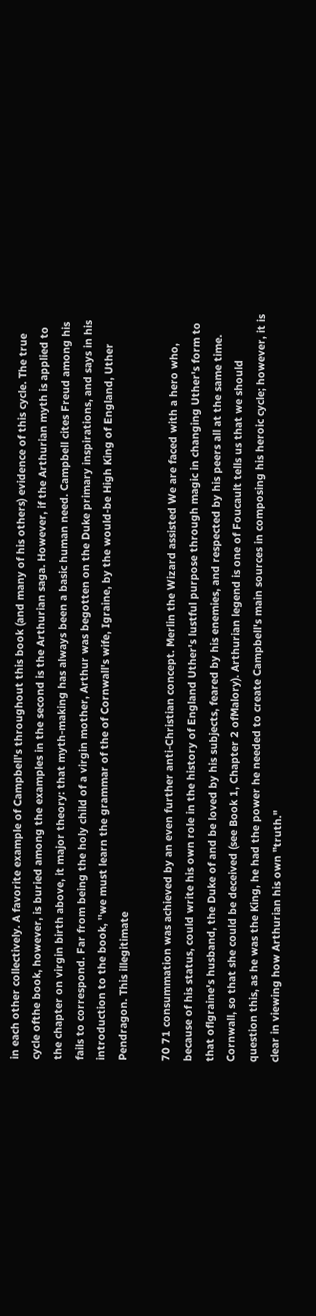in each other collectively. A favorite example of Campbell's throughout this book (and many of his others) evidence of this cycle. The true cycle ofthe book, however, is buried among the examples in the second is the Arthurian saga. However, if the Arthurian myth is applied to the chapter on virgin birth above, it major theory: that myth-making has always been a basic human need. Campbell cites Freud among his fails to correspond. Far from being the holy child of a virgin mother, Arthur was begotten on the Duke primary inspirations, and says in his introduction to the book, ''we must learn the grammar of the of Cornwall's wife, Igraine, by the would-be High King of England, Uther Pendragon. This illegitimate

70 71 consummation was achieved by an even further anti-Christian concept. Merlin the Wizard assisted We are faced with a hero who, because of his status, could write his own role in the history of England Uther's lustful purpose through magic in changing Uther's form to that oflgraine's husband, the Duke of and be loved by his subjects, feared by his enemies, and respected by his peers all at the same time. Cornwall, so that she could be deceived (see Book 1, Chapter 2 ofMalory). Arthurian legend is one of Foucault tells us that we should question this, as he was the King, he had the power he needed to create Campbell's main sources in composing his heroic cycle; however, it is clear in viewing how Arthurian his own "truth."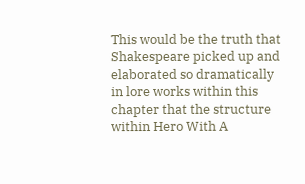This would be the truth that Shakespeare picked up and elaborated so dramatically in lore works within this chapter that the structure within Hero With A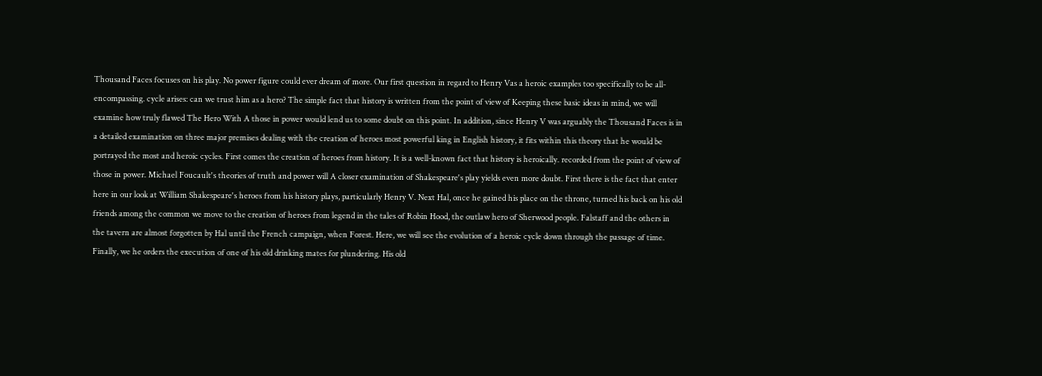Thousand Faces focuses on his play. No power figure could ever dream of more. Our first question in regard to Henry Vas a heroic examples too specifically to be all-encompassing. cycle arises: can we trust him as a hero? The simple fact that history is written from the point of view of Keeping these basic ideas in mind, we will examine how truly flawed The Hero With A those in power would lend us to some doubt on this point. In addition, since Henry V was arguably the Thousand Faces is in a detailed examination on three major premises dealing with the creation of heroes most powerful king in English history, it fits within this theory that he would be portrayed the most and heroic cycles. First comes the creation of heroes from history. It is a well-known fact that history is heroically. recorded from the point of view of those in power. Michael Foucault's theories of truth and power will A closer examination of Shakespeare's play yields even more doubt. First there is the fact that enter here in our look at William Shakespeare's heroes from his history plays, particularly Henry V. Next Hal, once he gained his place on the throne, turned his back on his old friends among the common we move to the creation of heroes from legend in the tales of Robin Hood, the outlaw hero of Sherwood people. Falstaff and the others in the tavern are almost forgotten by Hal until the French campaign, when Forest. Here, we will see the evolution of a heroic cycle down through the passage of time. Finally, we he orders the execution of one of his old drinking mates for plundering. His old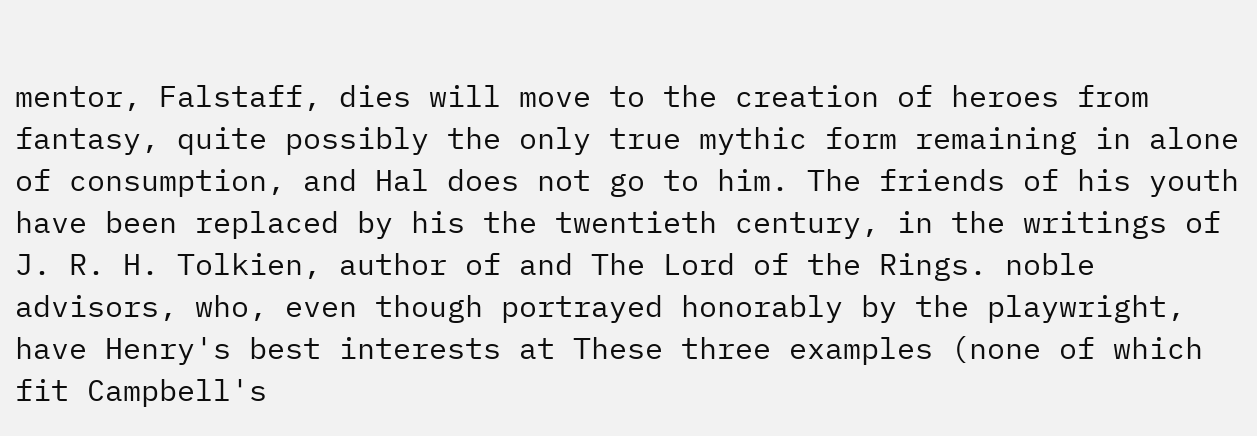mentor, Falstaff, dies will move to the creation of heroes from fantasy, quite possibly the only true mythic form remaining in alone of consumption, and Hal does not go to him. The friends of his youth have been replaced by his the twentieth century, in the writings of J. R. H. Tolkien, author of and The Lord of the Rings. noble advisors, who, even though portrayed honorably by the playwright, have Henry's best interests at These three examples (none of which fit Campbell's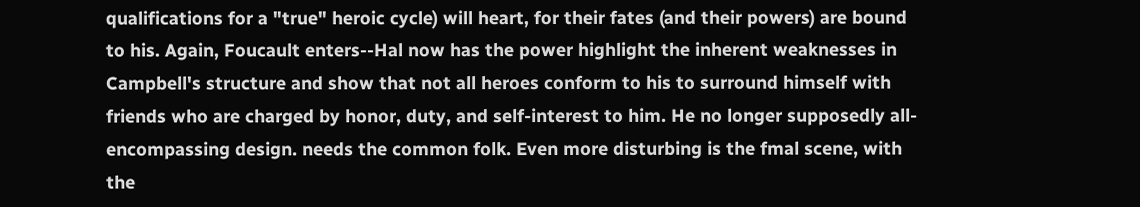qualifications for a "true" heroic cycle) will heart, for their fates (and their powers) are bound to his. Again, Foucault enters--Hal now has the power highlight the inherent weaknesses in Campbell's structure and show that not all heroes conform to his to surround himself with friends who are charged by honor, duty, and self-interest to him. He no longer supposedly all-encompassing design. needs the common folk. Even more disturbing is the fmal scene, with the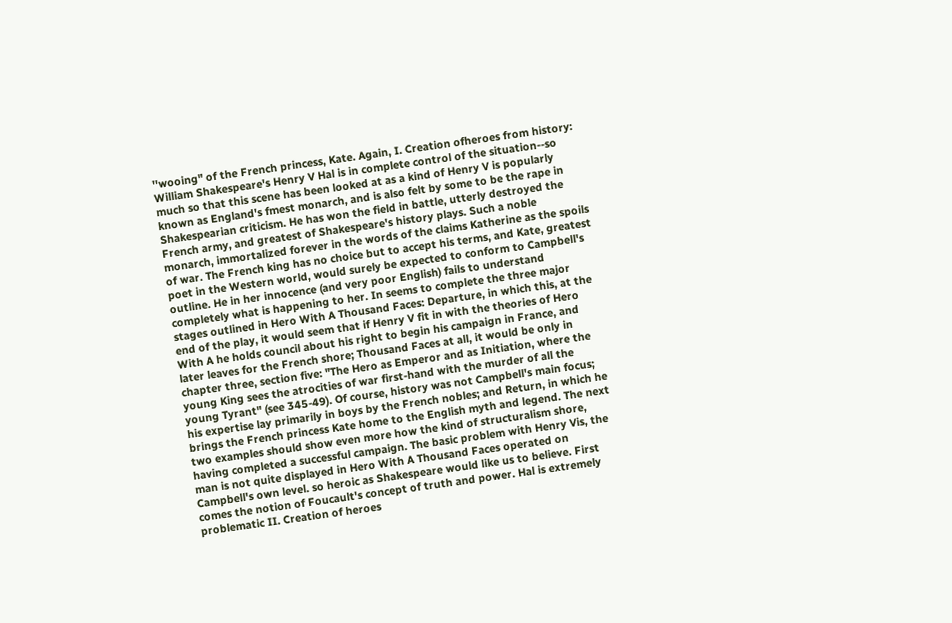''wooing" of the French princess, Kate. Again, I. Creation ofheroes from history: William Shakespeare's Henry V Hal is in complete control of the situation--so much so that this scene has been looked at as a kind of Henry V is popularly known as England's fmest monarch, and is also felt by some to be the rape in Shakespearian criticism. He has won the field in battle, utterly destroyed the French army, and greatest of Shakespeare's history plays. Such a noble monarch, immortalized forever in the words of the claims Katherine as the spoils of war. The French king has no choice but to accept his terms, and Kate, greatest poet in the Western world, would surely be expected to conform to Campbell's outline. He in her innocence (and very poor English) fails to understand completely what is happening to her. In seems to complete the three major stages outlined in Hero With A Thousand Faces: Departure, in which this, at the end of the play, it would seem that if Henry V fit in with the theories of Hero With A he holds council about his right to begin his campaign in France, and later leaves for the French shore; Thousand Faces at all, it would be only in chapter three, section five: "The Hero as Emperor and as Initiation, where the young King sees the atrocities of war first-hand with the murder of all the young Tyrant" (see 345-49). Of course, history was not Campbell's main focus; his expertise lay primarily in boys by the French nobles; and Return, in which he brings the French princess Kate home to the English myth and legend. The next two examples should show even more how the kind of structuralism shore, having completed a successful campaign. The basic problem with Henry Vis, the man is not quite displayed in Hero With A Thousand Faces operated on Campbell's own level. so heroic as Shakespeare would like us to believe. First comes the notion of Foucault's concept of truth and power. Hal is extremely problematic II. Creation of heroes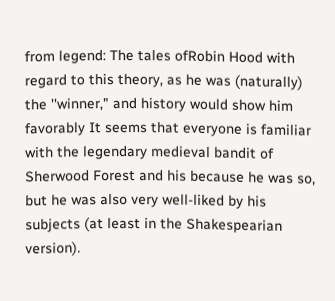from legend: The tales ofRobin Hood with regard to this theory, as he was (naturally) the ''winner," and history would show him favorably It seems that everyone is familiar with the legendary medieval bandit of Sherwood Forest and his because he was so, but he was also very well-liked by his subjects (at least in the Shakespearian version).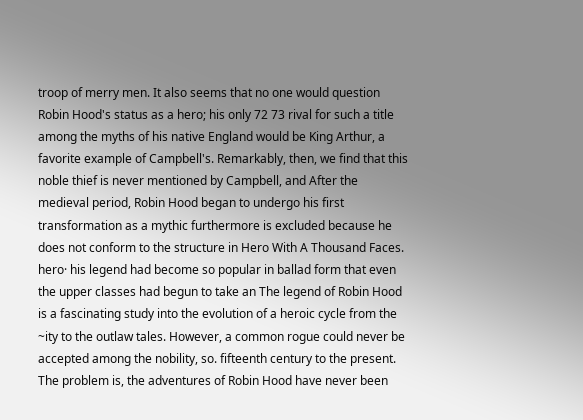troop of merry men. It also seems that no one would question Robin Hood's status as a hero; his only 72 73 rival for such a title among the myths of his native England would be King Arthur, a favorite example of Campbell's. Remarkably, then, we find that this noble thief is never mentioned by Campbell, and After the medieval period, Robin Hood began to undergo his first transformation as a mythic furthermore is excluded because he does not conform to the structure in Hero With A Thousand Faces. hero· his legend had become so popular in ballad form that even the upper classes had begun to take an The legend of Robin Hood is a fascinating study into the evolution of a heroic cycle from the ~ity to the outlaw tales. However, a common rogue could never be accepted among the nobility, so. fifteenth century to the present. The problem is, the adventures of Robin Hood have never been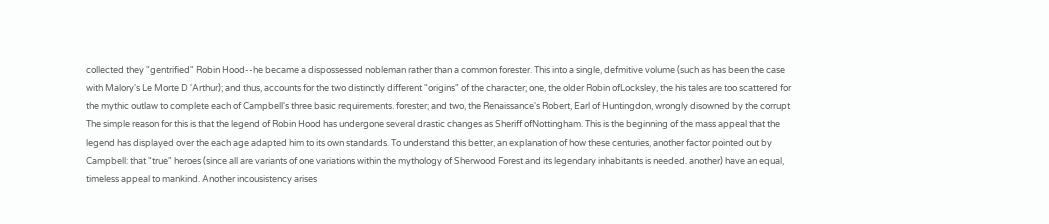collected they "gentrified" Robin Hood--he became a dispossessed nobleman rather than a common forester. This into a single, defmitive volume (such as has been the case with Malory's Le Morte D 'Arthur); and thus, accounts for the two distinctly different "origins" of the character; one, the older Robin ofLocksley, the his tales are too scattered for the mythic outlaw to complete each of Campbell's three basic requirements. forester; and two, the Renaissance's Robert, Earl of Huntingdon, wrongly disowned by the corrupt The simple reason for this is that the legend of Robin Hood has undergone several drastic changes as Sheriff ofNottingham. This is the beginning of the mass appeal that the legend has displayed over the each age adapted him to its own standards. To understand this better, an explanation of how these centuries, another factor pointed out by Campbell: that "true" heroes (since all are variants of one variations within the mythology of Sherwood Forest and its legendary inhabitants is needed. another) have an equal, timeless appeal to mankind. Another incousistency arises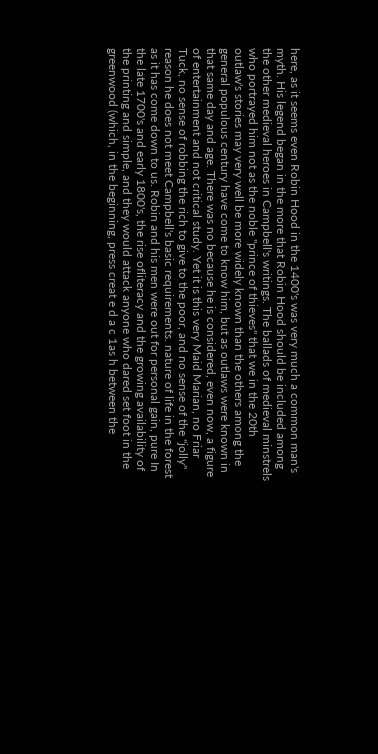here, as it seems even Robin Hood in the 1400's was very much a common man's myth. His legend began in the more that Robin Hood should be included among the other medieval heroes in Campbell's writings. The ballads of medieval minstrels who portrayed him not as the noble "prince of thieves" that we in the 20th outlaw's stories may very well be more widely known than the others among the general populous century have come to know him, but as outlaws were known in that same day and age. There was no because he is considered, even now, a figure of entertainment and not critical study. Yet it is this very Maid Marian, no Friar Tuck, no sense of robbing the rich to give to the poor, and no sense of the "jolly" reason he does not meet Campbell's basic requirements. nature of life in the forest as it has come down to us. Robin and his men were out for personal gain, pure In the late 1700's and early 1800's, the rise ofliteracy and the growing availability of the printing and simple, and they would attack anyone who dared set foot in the greenwood (which, in the beginning, press creat e d a c 1as h between the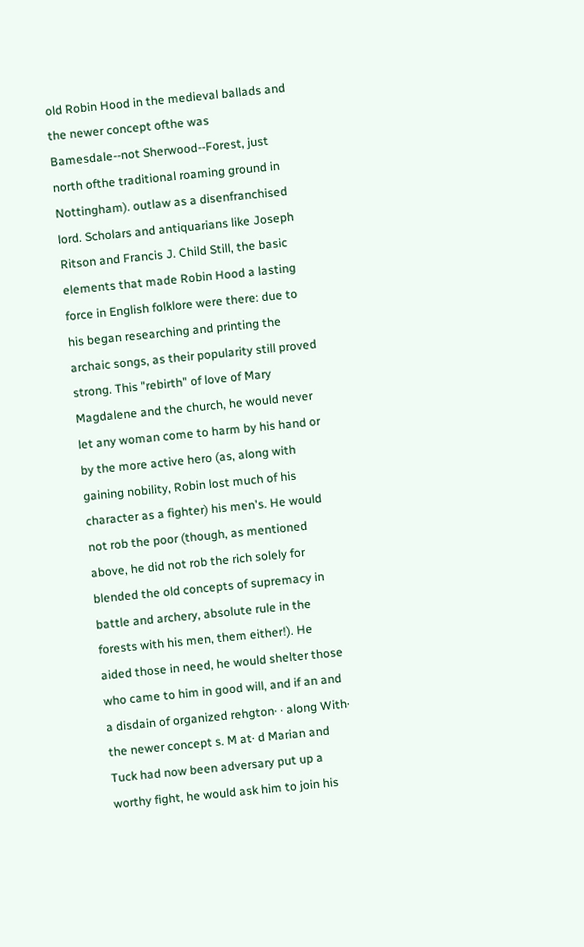old Robin Hood in the medieval ballads and the newer concept ofthe was Bamesdale--not Sherwood--Forest, just north ofthe traditional roaming ground in Nottingham). outlaw as a disenfranchised lord. Scholars and antiquarians like Joseph Ritson and Francis J. Child Still, the basic elements that made Robin Hood a lasting force in English folklore were there: due to his began researching and printing the archaic songs, as their popularity still proved strong. This "rebirth" of love of Mary Magdalene and the church, he would never let any woman come to harm by his hand or by the more active hero (as, along with gaining nobility, Robin lost much of his character as a fighter) his men's. He would not rob the poor (though, as mentioned above, he did not rob the rich solely for blended the old concepts of supremacy in battle and archery, absolute rule in the forests with his men, them either!). He aided those in need, he would shelter those who came to him in good will, and if an and a disdain of organized rehgton· · along With· the newer concept s. M at· d Marian and Tuck had now been adversary put up a worthy fight, he would ask him to join his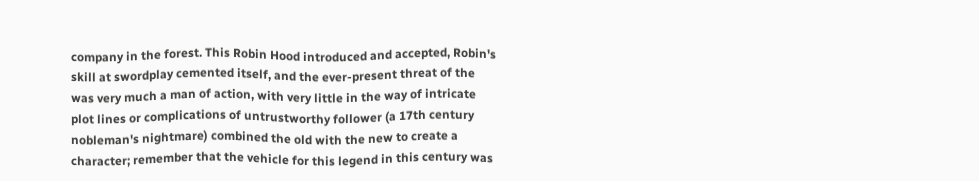company in the forest. This Robin Hood introduced and accepted, Robin's skill at swordplay cemented itself, and the ever-present threat of the was very much a man of action, with very little in the way of intricate plot lines or complications of untrustworthy follower (a 17th century nobleman's nightmare) combined the old with the new to create a character; remember that the vehicle for this legend in this century was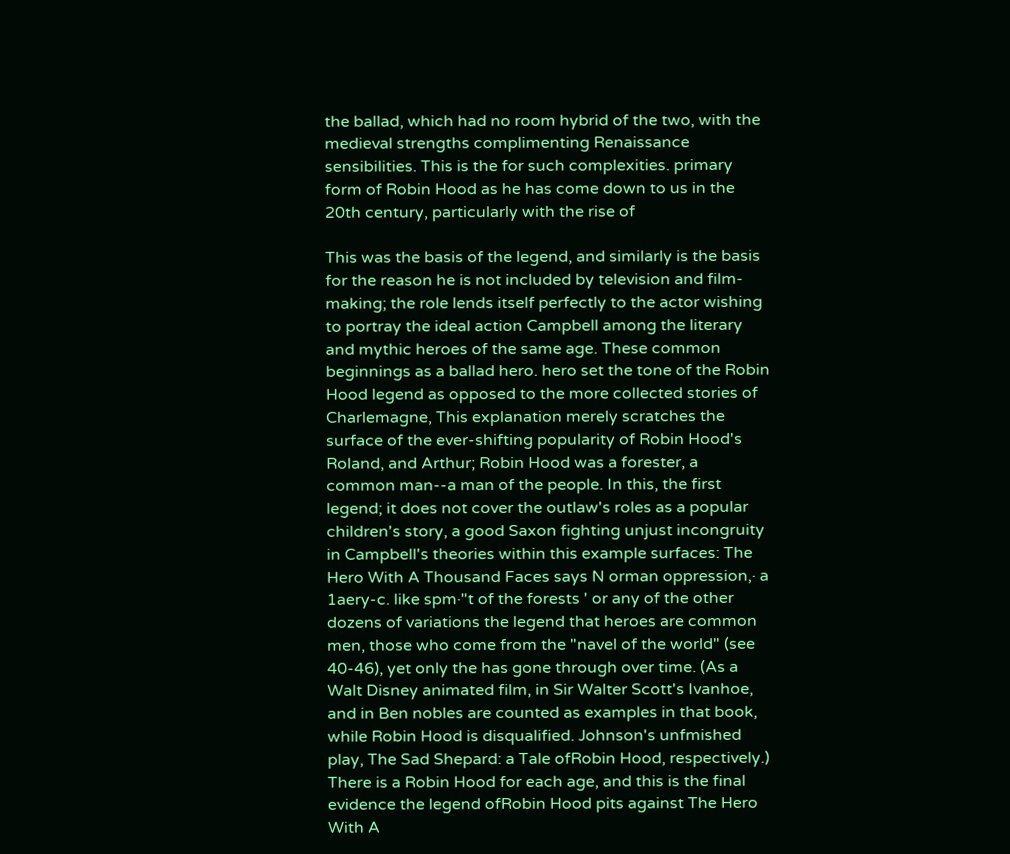the ballad, which had no room hybrid of the two, with the medieval strengths complimenting Renaissance sensibilities. This is the for such complexities. primary form of Robin Hood as he has come down to us in the 20th century, particularly with the rise of

This was the basis of the legend, and similarly is the basis for the reason he is not included by television and film-making; the role lends itself perfectly to the actor wishing to portray the ideal action Campbell among the literary and mythic heroes of the same age. These common beginnings as a ballad hero. hero set the tone of the Robin Hood legend as opposed to the more collected stories of Charlemagne, This explanation merely scratches the surface of the ever-shifting popularity of Robin Hood's Roland, and Arthur; Robin Hood was a forester, a common man--a man of the people. In this, the first legend; it does not cover the outlaw's roles as a popular children's story, a good Saxon fighting unjust incongruity in Campbell's theories within this example surfaces: The Hero With A Thousand Faces says N orman oppression,· a 1aery-c. like spm·"t of the forests ' or any of the other dozens of variations the legend that heroes are common men, those who come from the "navel of the world" (see 40-46), yet only the has gone through over time. (As a Walt Disney animated film, in Sir Walter Scott's Ivanhoe, and in Ben nobles are counted as examples in that book, while Robin Hood is disqualified. Johnson's unfmished play, The Sad Shepard: a Tale ofRobin Hood, respectively.) There is a Robin Hood for each age, and this is the final evidence the legend ofRobin Hood pits against The Hero With A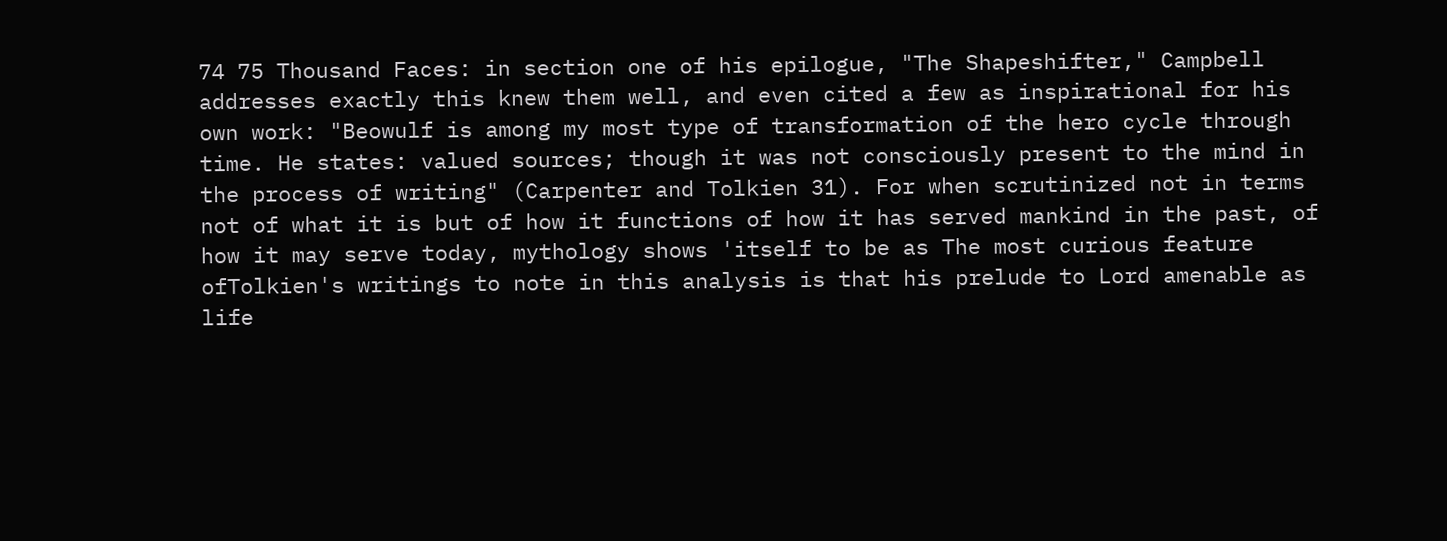74 75 Thousand Faces: in section one of his epilogue, "The Shapeshifter," Campbell addresses exactly this knew them well, and even cited a few as inspirational for his own work: "Beowulf is among my most type of transformation of the hero cycle through time. He states: valued sources; though it was not consciously present to the mind in the process of writing" (Carpenter and Tolkien 31). For when scrutinized not in terms not of what it is but of how it functions of how it has served mankind in the past, of how it may serve today, mythology shows 'itself to be as The most curious feature ofTolkien's writings to note in this analysis is that his prelude to Lord amenable as life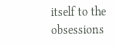itself to the obsessions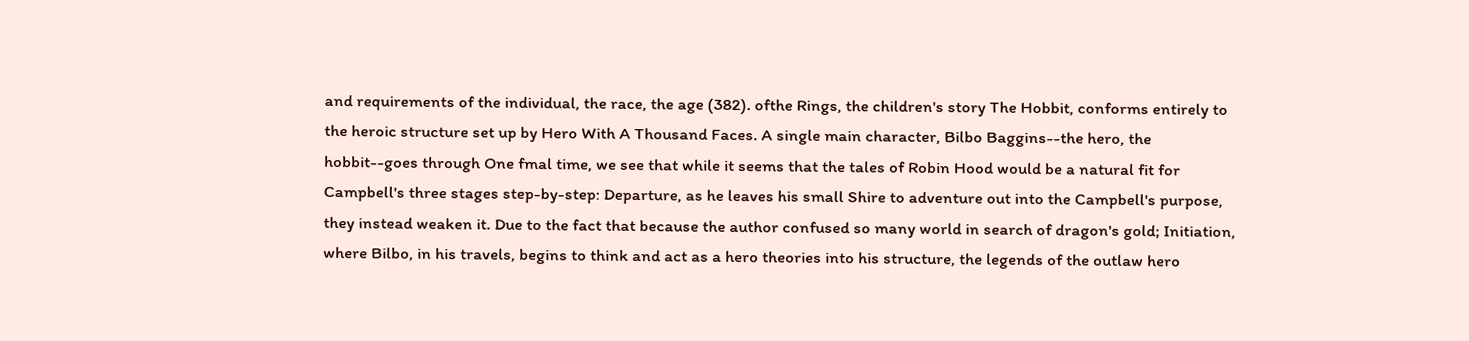and requirements of the individual, the race, the age (382). ofthe Rings, the children's story The Hobbit, conforms entirely to the heroic structure set up by Hero With A Thousand Faces. A single main character, Bilbo Baggins--the hero, the hobbit--goes through One fmal time, we see that while it seems that the tales of Robin Hood would be a natural fit for Campbell's three stages step-by-step: Departure, as he leaves his small Shire to adventure out into the Campbell's purpose, they instead weaken it. Due to the fact that because the author confused so many world in search of dragon's gold; Initiation, where Bilbo, in his travels, begins to think and act as a hero theories into his structure, the legends of the outlaw hero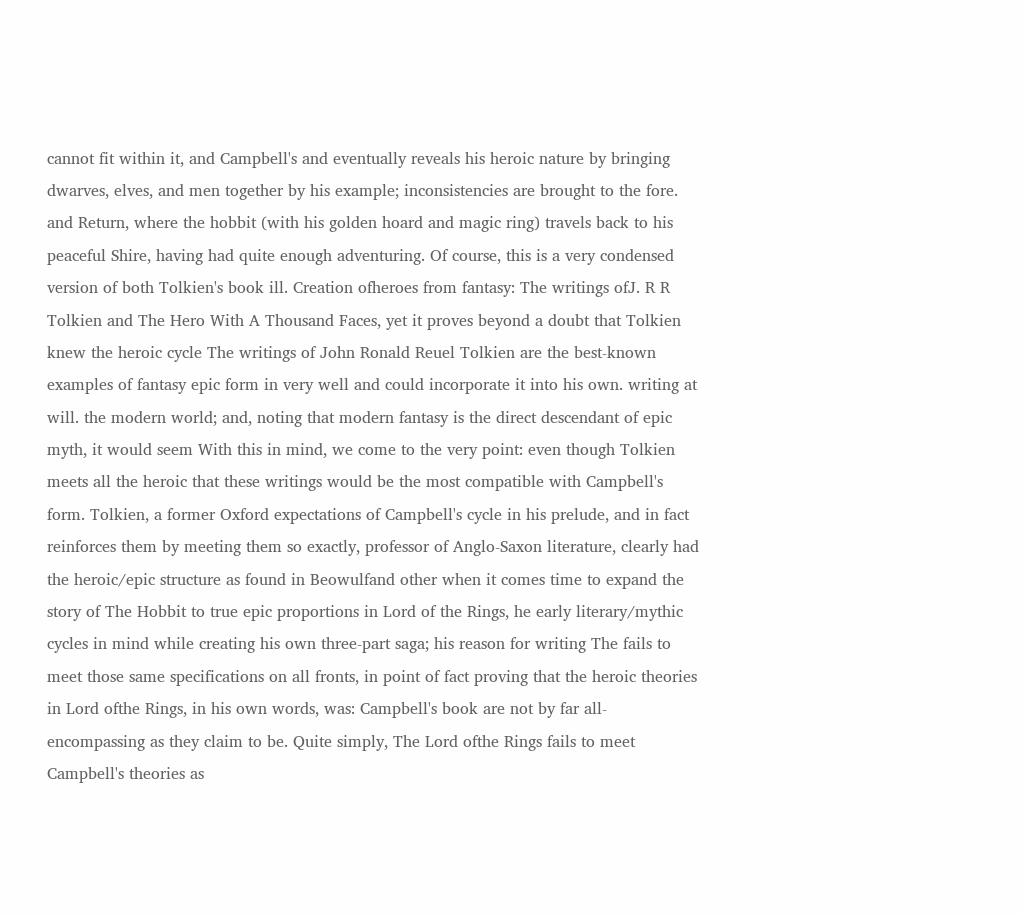cannot fit within it, and Campbell's and eventually reveals his heroic nature by bringing dwarves, elves, and men together by his example; inconsistencies are brought to the fore. and Return, where the hobbit (with his golden hoard and magic ring) travels back to his peaceful Shire, having had quite enough adventuring. Of course, this is a very condensed version of both Tolkien's book ill. Creation ofheroes from fantasy: The writings ofJ. R R Tolkien and The Hero With A Thousand Faces, yet it proves beyond a doubt that Tolkien knew the heroic cycle The writings of John Ronald Reuel Tolkien are the best-known examples of fantasy epic form in very well and could incorporate it into his own. writing at will. the modern world; and, noting that modern fantasy is the direct descendant of epic myth, it would seem With this in mind, we come to the very point: even though Tolkien meets all the heroic that these writings would be the most compatible with Campbell's form. Tolkien, a former Oxford expectations of Campbell's cycle in his prelude, and in fact reinforces them by meeting them so exactly, professor of Anglo-Saxon literature, clearly had the heroic/epic structure as found in Beowulfand other when it comes time to expand the story of The Hobbit to true epic proportions in Lord of the Rings, he early literary/mythic cycles in mind while creating his own three-part saga; his reason for writing The fails to meet those same specifications on all fronts, in point of fact proving that the heroic theories in Lord ofthe Rings, in his own words, was: Campbell's book are not by far all-encompassing as they claim to be. Quite simply, The Lord ofthe Rings fails to meet Campbell's theories as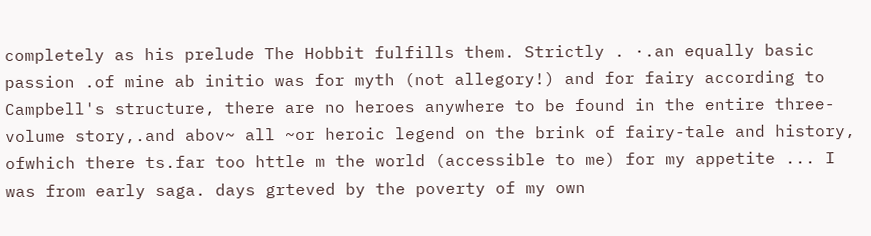completely as his prelude The Hobbit fulfills them. Strictly . ·.an equally basic passion .of mine ab initio was for myth (not allegory!) and for fairy according to Campbell's structure, there are no heroes anywhere to be found in the entire three-volume story,.and abov~ all ~or heroic legend on the brink of fairy-tale and history, ofwhich there ts.far too httle m the world (accessible to me) for my appetite ... I was from early saga. days grteved by the poverty of my own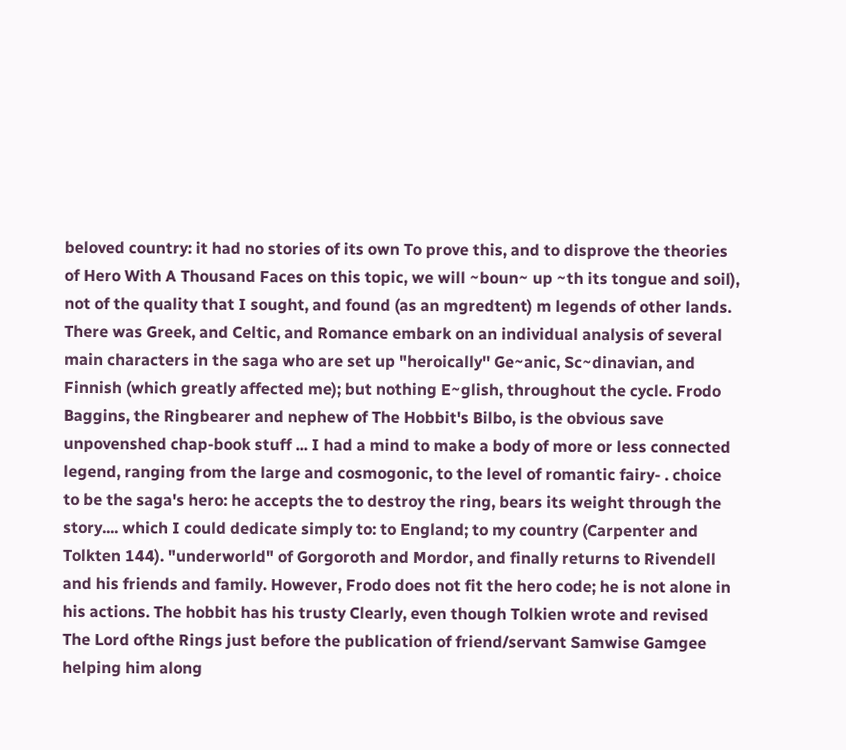beloved country: it had no stories of its own To prove this, and to disprove the theories of Hero With A Thousand Faces on this topic, we will ~boun~ up ~th its tongue and soil), not of the quality that I sought, and found (as an mgredtent) m legends of other lands. There was Greek, and Celtic, and Romance embark on an individual analysis of several main characters in the saga who are set up "heroically'' Ge~anic, Sc~dinavian, and Finnish (which greatly affected me); but nothing E~glish, throughout the cycle. Frodo Baggins, the Ringbearer and nephew of The Hobbit's Bilbo, is the obvious save unpovenshed chap-book stuff ... I had a mind to make a body of more or less connected legend, ranging from the large and cosmogonic, to the level of romantic fairy- . choice to be the saga's hero: he accepts the to destroy the ring, bears its weight through the story.... which I could dedicate simply to: to England; to my country (Carpenter and Tolkten 144). "underworld" of Gorgoroth and Mordor, and finally returns to Rivendell and his friends and family. However, Frodo does not fit the hero code; he is not alone in his actions. The hobbit has his trusty Clearly, even though Tolkien wrote and revised The Lord ofthe Rings just before the publication of friend/servant Samwise Gamgee helping him along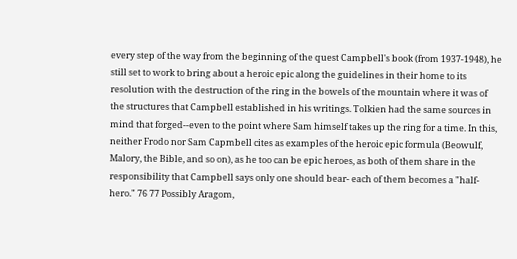every step of the way from the beginning of the quest Campbell's book (from 1937-1948), he still set to work to bring about a heroic epic along the guidelines in their home to its resolution with the destruction of the ring in the bowels of the mountain where it was of the structures that Campbell established in his writings. Tolkien had the same sources in mind that forged--even to the point where Sam himself takes up the ring for a time. In this, neither Frodo nor Sam Capmbell cites as examples of the heroic epic formula (Beowulf, Malory, the Bible, and so on), as he too can be epic heroes, as both of them share in the responsibility that Campbell says only one should bear- each of them becomes a "half-hero." 76 77 Possibly Aragom,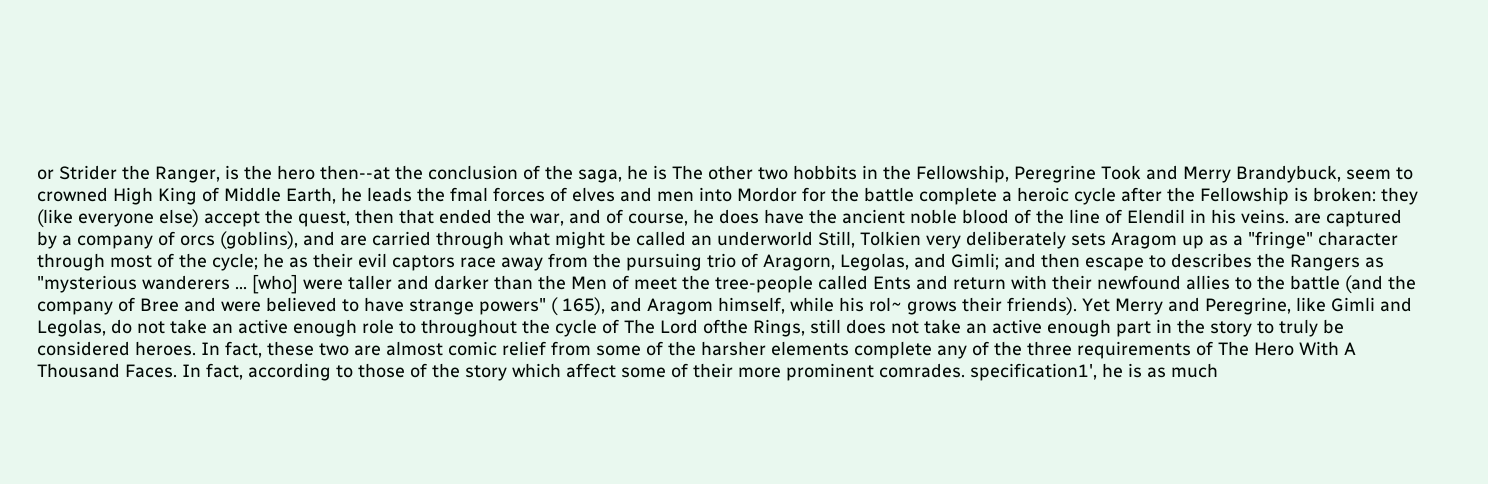or Strider the Ranger, is the hero then--at the conclusion of the saga, he is The other two hobbits in the Fellowship, Peregrine Took and Merry Brandybuck, seem to crowned High King of Middle Earth, he leads the fmal forces of elves and men into Mordor for the battle complete a heroic cycle after the Fellowship is broken: they (like everyone else) accept the quest, then that ended the war, and of course, he does have the ancient noble blood of the line of Elendil in his veins. are captured by a company of orcs (goblins), and are carried through what might be called an underworld Still, Tolkien very deliberately sets Aragom up as a "fringe" character through most of the cycle; he as their evil captors race away from the pursuing trio of Aragorn, Legolas, and Gimli; and then escape to describes the Rangers as "mysterious wanderers ... [who] were taller and darker than the Men of meet the tree-people called Ents and return with their newfound allies to the battle (and the company of Bree and were believed to have strange powers" ( 165), and Aragom himself, while his rol~ grows their friends). Yet Merry and Peregrine, like Gimli and Legolas, do not take an active enough role to throughout the cycle of The Lord ofthe Rings, still does not take an active enough part in the story to truly be considered heroes. In fact, these two are almost comic relief from some of the harsher elements complete any of the three requirements of The Hero With A Thousand Faces. In fact, according to those of the story which affect some of their more prominent comrades. specification1', he is as much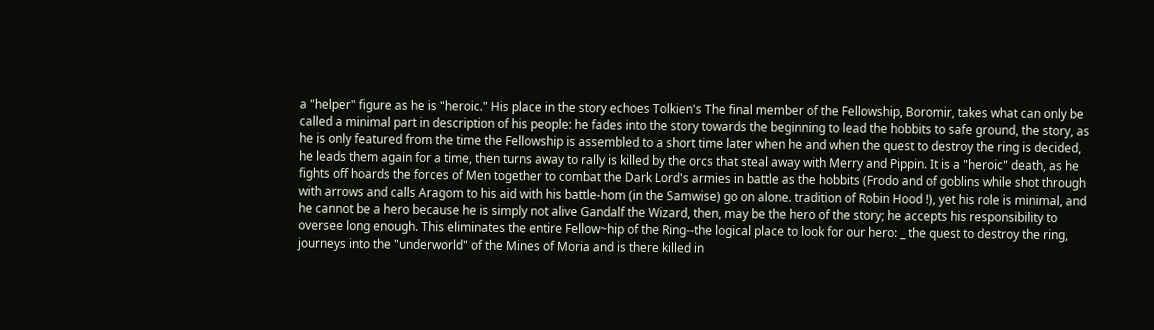a "helper" figure as he is "heroic." His place in the story echoes Tolkien's The final member of the Fellowship, Boromir, takes what can only be called a minimal part in description of his people: he fades into the story towards the beginning to lead the hobbits to safe ground, the story, as he is only featured from the time the Fellowship is assembled to a short time later when he and when the quest to destroy the ring is decided, he leads them again for a time, then turns away to rally is killed by the orcs that steal away with Merry and Pippin. It is a "heroic" death, as he fights off hoards the forces of Men together to combat the Dark Lord's armies in battle as the hobbits (Frodo and of goblins while shot through with arrows and calls Aragom to his aid with his battle-hom (in the Samwise) go on alone. tradition of Robin Hood !), yet his role is minimal, and he cannot be a hero because he is simply not alive Gandalf the Wizard, then, may be the hero of the story; he accepts his responsibility to oversee long enough. This eliminates the entire Fellow~hip of the Ring--the logical place to look for our hero: _ the quest to destroy the ring, journeys into the "underworld" of the Mines of Moria and is there killed in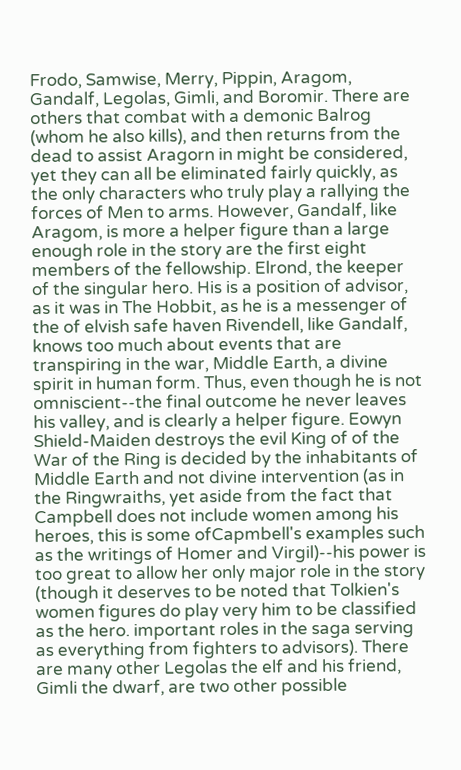Frodo, Samwise, Merry, Pippin, Aragom, Gandalf, Legolas, Gimli, and Boromir. There are others that combat with a demonic Balrog (whom he also kills), and then returns from the dead to assist Aragorn in might be considered, yet they can all be eliminated fairly quickly, as the only characters who truly play a rallying the forces of Men to arms. However, Gandalf, like Aragom, is more a helper figure than a large enough role in the story are the first eight members of the fellowship. Elrond, the keeper of the singular hero. His is a position of advisor, as it was in The Hobbit, as he is a messenger of the of elvish safe haven Rivendell, like Gandalf, knows too much about events that are transpiring in the war, Middle Earth, a divine spirit in human form. Thus, even though he is not omniscient--the final outcome he never leaves his valley, and is clearly a helper figure. Eowyn Shield-Maiden destroys the evil King of of the War of the Ring is decided by the inhabitants of Middle Earth and not divine intervention (as in the Ringwraiths, yet aside from the fact that Campbell does not include women among his heroes, this is some ofCapmbell's examples such as the writings of Homer and Virgil)--his power is too great to allow her only major role in the story (though it deserves to be noted that Tolkien's women figures do play very him to be classified as the hero. important roles in the saga serving as everything from fighters to advisors). There are many other Legolas the elf and his friend, Gimli the dwarf, are two other possible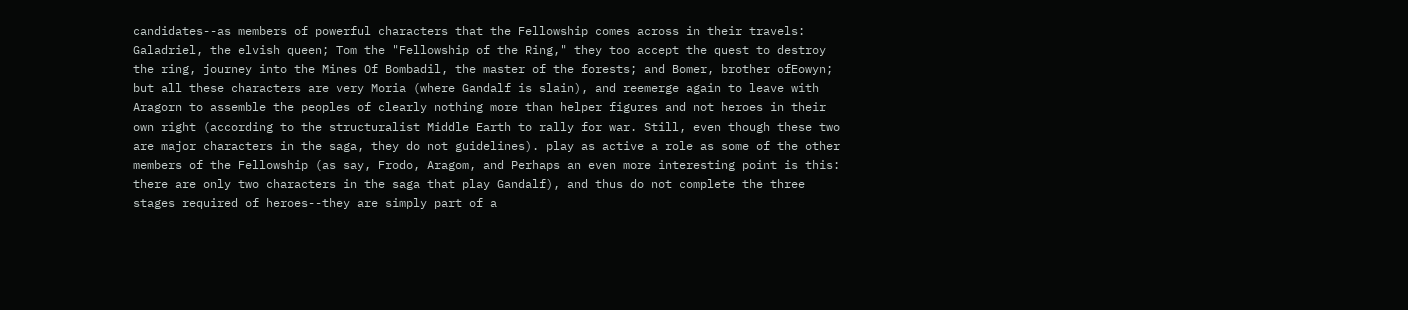candidates--as members of powerful characters that the Fellowship comes across in their travels: Galadriel, the elvish queen; Tom the "Fellowship of the Ring," they too accept the quest to destroy the ring, journey into the Mines Of Bombadil, the master of the forests; and Bomer, brother ofEowyn; but all these characters are very Moria (where Gandalf is slain), and reemerge again to leave with Aragorn to assemble the peoples of clearly nothing more than helper figures and not heroes in their own right (according to the structuralist Middle Earth to rally for war. Still, even though these two are major characters in the saga, they do not guidelines). play as active a role as some of the other members of the Fellowship (as say, Frodo, Aragom, and Perhaps an even more interesting point is this: there are only two characters in the saga that play Gandalf), and thus do not complete the three stages required of heroes--they are simply part of a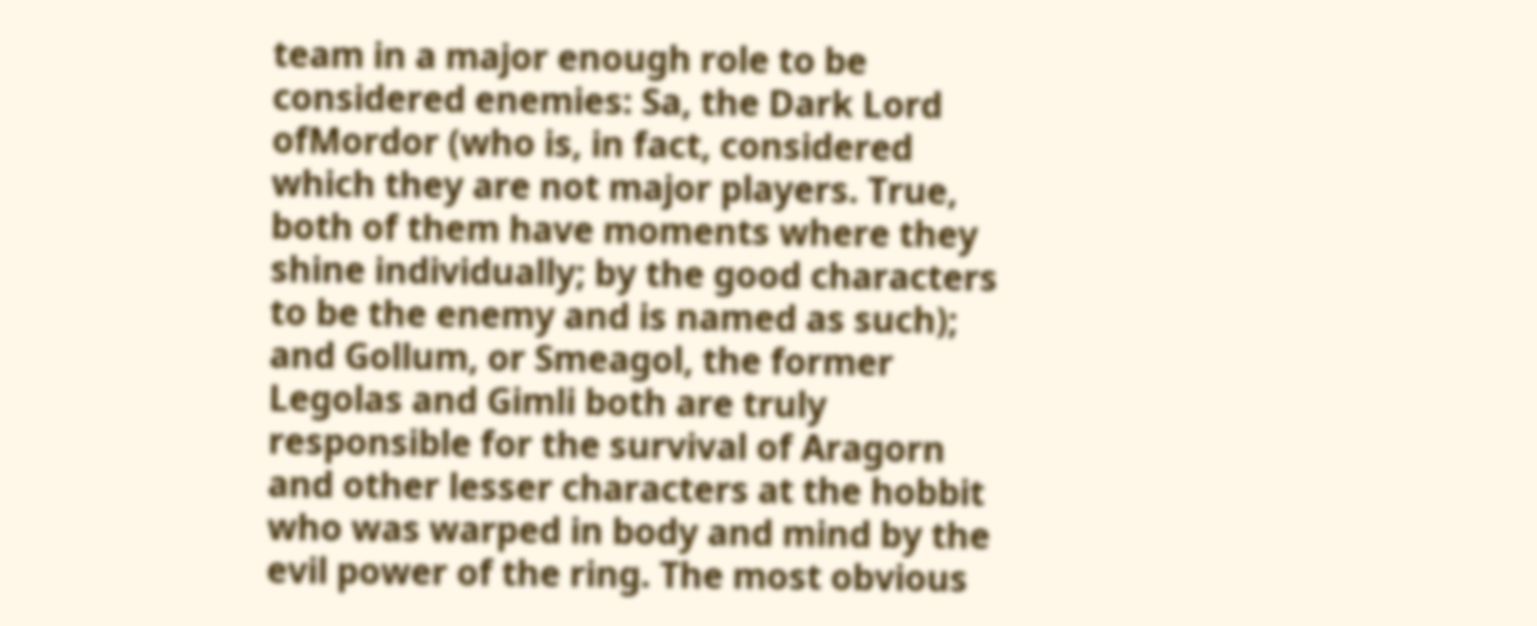team in a major enough role to be considered enemies: Sa, the Dark Lord ofMordor (who is, in fact, considered which they are not major players. True, both of them have moments where they shine individually; by the good characters to be the enemy and is named as such); and Gollum, or Smeagol, the former Legolas and Gimli both are truly responsible for the survival of Aragorn and other lesser characters at the hobbit who was warped in body and mind by the evil power of the ring. The most obvious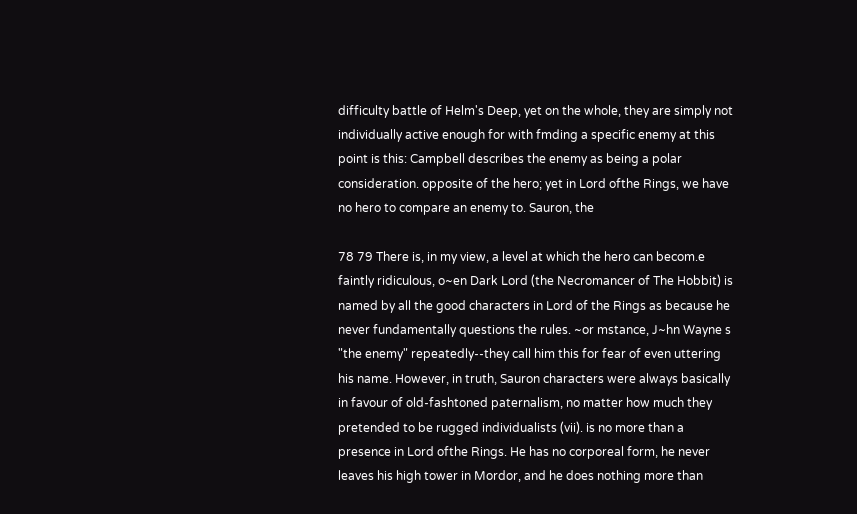difficulty battle of Helm's Deep, yet on the whole, they are simply not individually active enough for with fmding a specific enemy at this point is this: Campbell describes the enemy as being a polar consideration. opposite of the hero; yet in Lord ofthe Rings, we have no hero to compare an enemy to. Sauron, the

78 79 There is, in my view, a level at which the hero can becom.e faintly ridiculous, o~en Dark Lord (the Necromancer of The Hobbit) is named by all the good characters in Lord of the Rings as because he never fundamentally questions the rules. ~or mstance, J~hn Wayne s "the enemy" repeatedly--they call him this for fear of even uttering his name. However, in truth, Sauron characters were always basically in favour of old-fashtoned paternalism, no matter how much they pretended to be rugged individualists (vii). is no more than a presence in Lord ofthe Rings. He has no corporeal form, he never leaves his high tower in Mordor, and he does nothing more than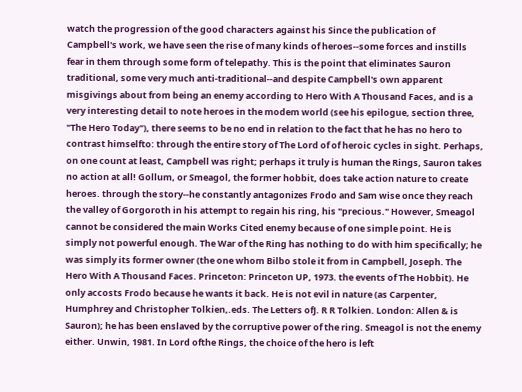watch the progression of the good characters against his Since the publication of Campbell's work, we have seen the rise of many kinds of heroes--some forces and instills fear in them through some form of telepathy. This is the point that eliminates Sauron traditional, some very much anti-traditional--and despite Campbell's own apparent misgivings about from being an enemy according to Hero With A Thousand Faces, and is a very interesting detail to note heroes in the modem world (see his epilogue, section three, "The Hero Today"), there seems to be no end in relation to the fact that he has no hero to contrast himselfto: through the entire story of The Lord of of heroic cycles in sight. Perhaps, on one count at least, Campbell was right; perhaps it truly is human the Rings, Sauron takes no action at all! Gollum, or Smeagol, the former hobbit, does take action nature to create heroes. through the story--he constantly antagonizes Frodo and Sam wise once they reach the valley of Gorgoroth in his attempt to regain his ring, his "precious." However, Smeagol cannot be considered the main Works Cited enemy because of one simple point. He is simply not powerful enough. The War of the Ring has nothing to do with him specifically; he was simply its former owner (the one whom Bilbo stole it from in Campbell, Joseph. The Hero With A Thousand Faces. Princeton: Princeton UP, 1973. the events of The Hobbit). He only accosts Frodo because he wants it back. He is not evil in nature (as Carpenter, Humphrey and Christopher Tolkien,.eds. The Letters ofJ. R R Tolkien. London: Allen & is Sauron); he has been enslaved by the corruptive power of the ring. Smeagol is not the enemy either. Unwin, 1981. In Lord ofthe Rings, the choice of the hero is left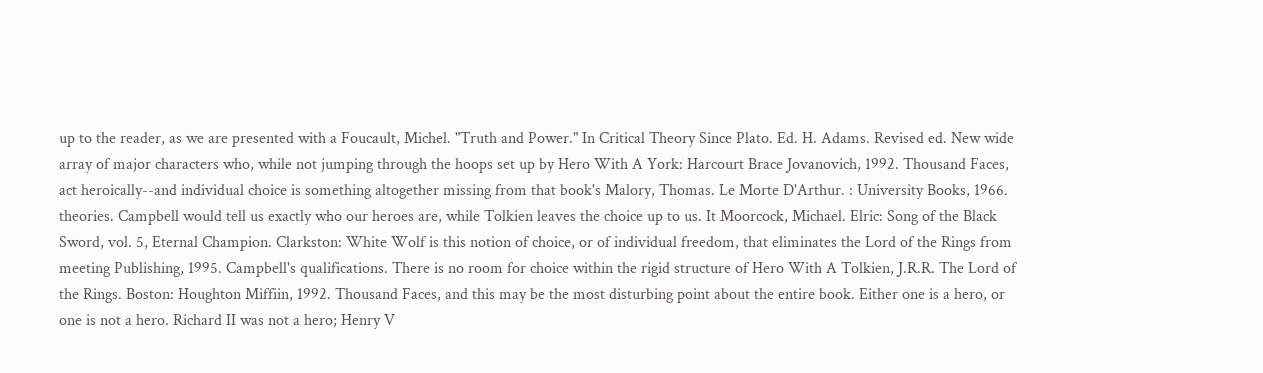up to the reader, as we are presented with a Foucault, Michel. "Truth and Power." In Critical Theory Since Plato. Ed. H. Adams. Revised ed. New wide array of major characters who, while not jumping through the hoops set up by Hero With A York: Harcourt Brace Jovanovich, 1992. Thousand Faces, act heroically--and individual choice is something altogether missing from that book's Malory, Thomas. Le Morte D'Arthur. : University Books, 1966. theories. Campbell would tell us exactly who our heroes are, while Tolkien leaves the choice up to us. It Moorcock, Michael. Elric: Song of the Black Sword, vol. 5, Eternal Champion. Clarkston: White Wolf is this notion of choice, or of individual freedom, that eliminates the Lord of the Rings from meeting Publishing, 1995. Campbell's qualifications. There is no room for choice within the rigid structure of Hero With A Tolkien, J.R.R. The Lord of the Rings. Boston: Houghton Miffiin, 1992. Thousand Faces, and this may be the most disturbing point about the entire book. Either one is a hero, or one is not a hero. Richard II was not a hero; Henry V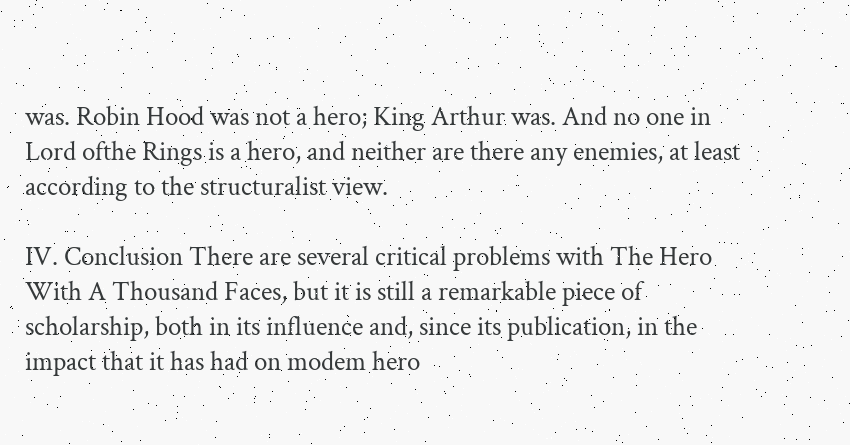was. Robin Hood was not a hero; King Arthur was. And no one in Lord ofthe Rings is a hero, and neither are there any enemies, at least according to the structuralist view.

IV. Conclusion There are several critical problems with The Hero With A Thousand Faces, but it is still a remarkable piece of scholarship, both in its influence and, since its publication, in the impact that it has had on modem hero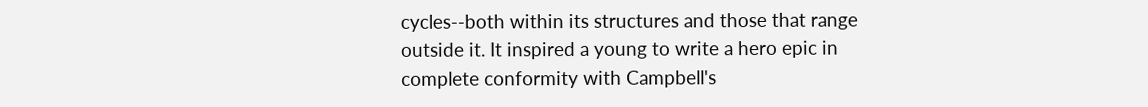cycles--both within its structures and those that range outside it. It inspired a young to write a hero epic in complete conformity with Campbell's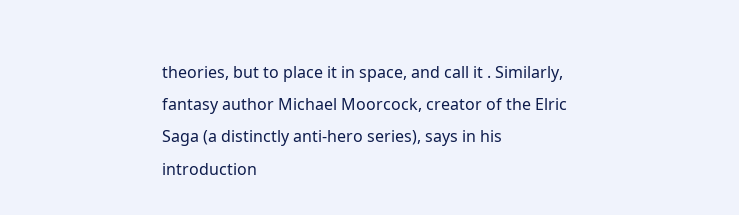theories, but to place it in space, and call it . Similarly, fantasy author Michael Moorcock, creator of the Elric Saga (a distinctly anti-hero series), says in his introduction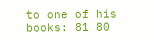to one of his books: 81 80